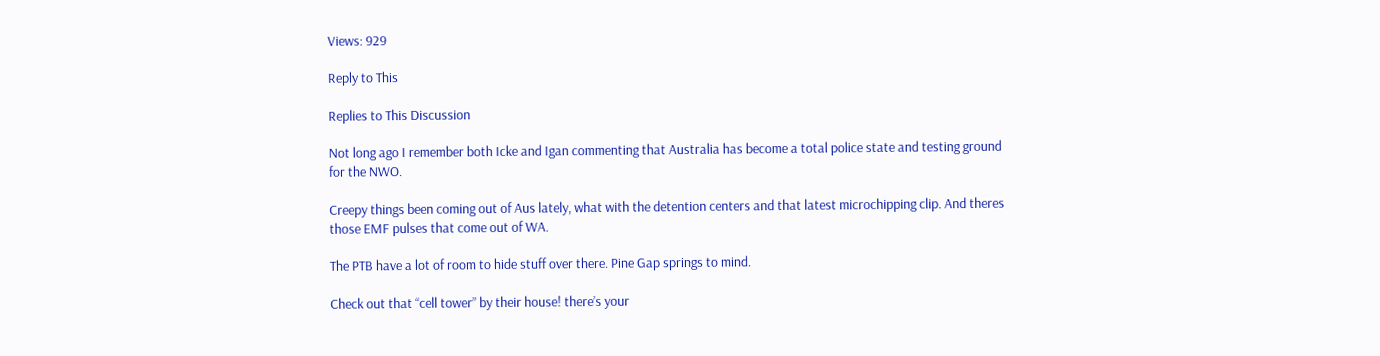Views: 929

Reply to This

Replies to This Discussion

Not long ago I remember both Icke and Igan commenting that Australia has become a total police state and testing ground for the NWO.

Creepy things been coming out of Aus lately, what with the detention centers and that latest microchipping clip. And theres those EMF pulses that come out of WA.

The PTB have a lot of room to hide stuff over there. Pine Gap springs to mind.

Check out that “cell tower” by their house! there’s your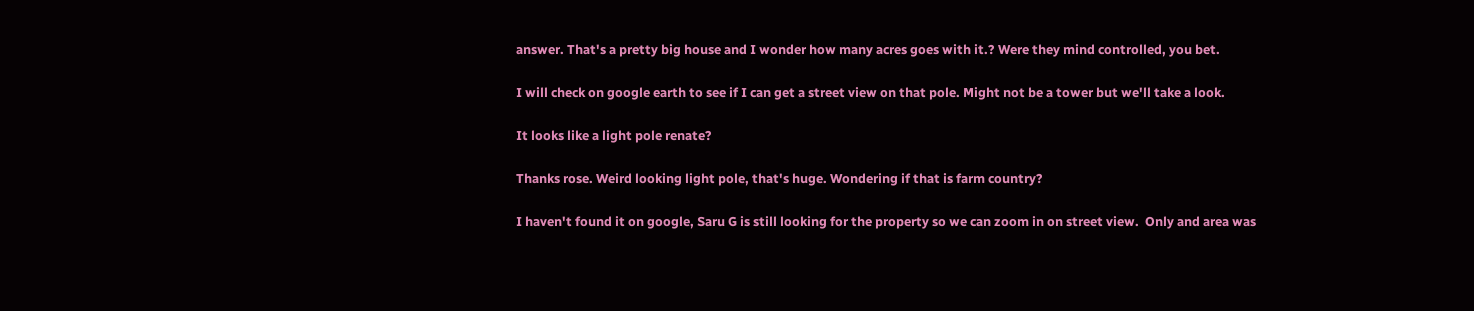answer. That's a pretty big house and I wonder how many acres goes with it.? Were they mind controlled, you bet.

I will check on google earth to see if I can get a street view on that pole. Might not be a tower but we'll take a look.

It looks like a light pole renate?

Thanks rose. Weird looking light pole, that's huge. Wondering if that is farm country?

I haven't found it on google, Saru G is still looking for the property so we can zoom in on street view.  Only and area was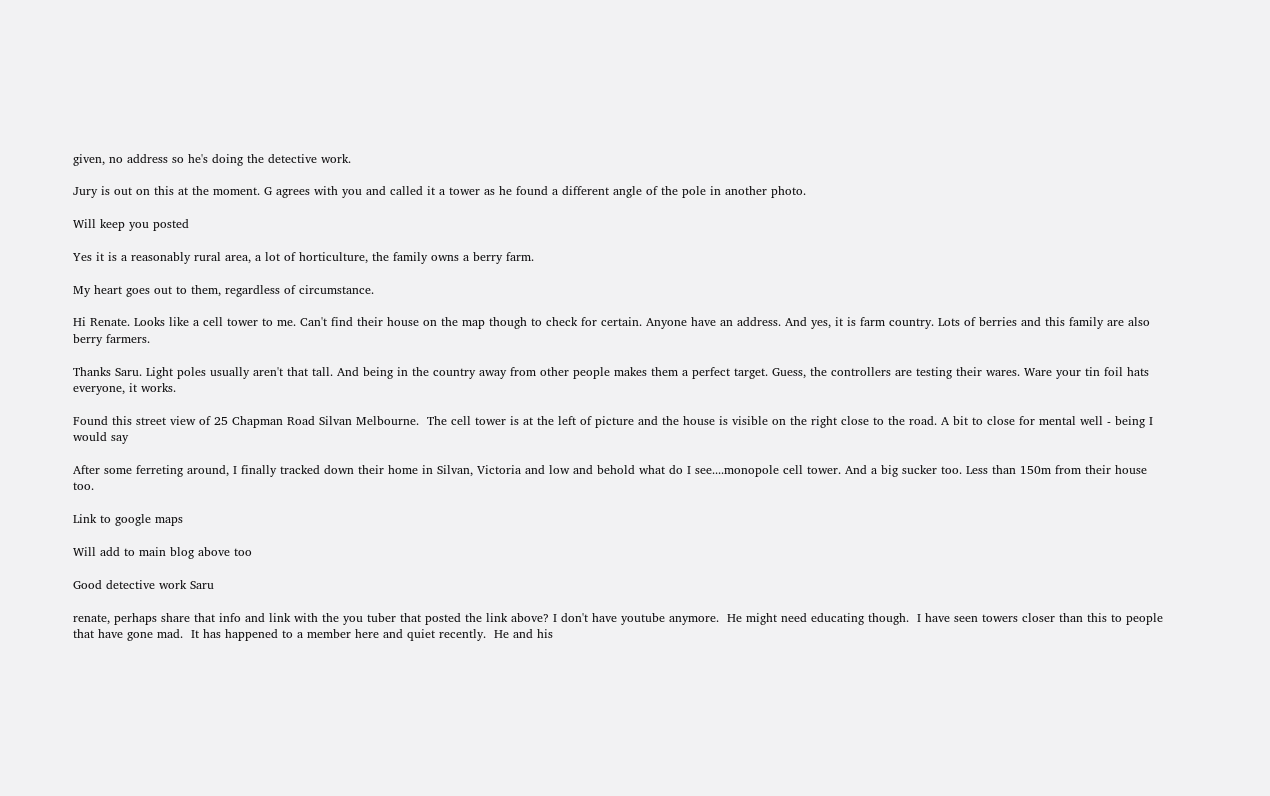given, no address so he's doing the detective work.

Jury is out on this at the moment. G agrees with you and called it a tower as he found a different angle of the pole in another photo.

Will keep you posted

Yes it is a reasonably rural area, a lot of horticulture, the family owns a berry farm.

My heart goes out to them, regardless of circumstance.

Hi Renate. Looks like a cell tower to me. Can't find their house on the map though to check for certain. Anyone have an address. And yes, it is farm country. Lots of berries and this family are also berry farmers.

Thanks Saru. Light poles usually aren't that tall. And being in the country away from other people makes them a perfect target. Guess, the controllers are testing their wares. Ware your tin foil hats everyone, it works.

Found this street view of 25 Chapman Road Silvan Melbourne.  The cell tower is at the left of picture and the house is visible on the right close to the road. A bit to close for mental well - being I would say

After some ferreting around, I finally tracked down their home in Silvan, Victoria and low and behold what do I see....monopole cell tower. And a big sucker too. Less than 150m from their house too.

Link to google maps

Will add to main blog above too

Good detective work Saru

renate, perhaps share that info and link with the you tuber that posted the link above? I don't have youtube anymore.  He might need educating though.  I have seen towers closer than this to people that have gone mad.  It has happened to a member here and quiet recently.  He and his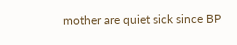mother are quiet sick since BP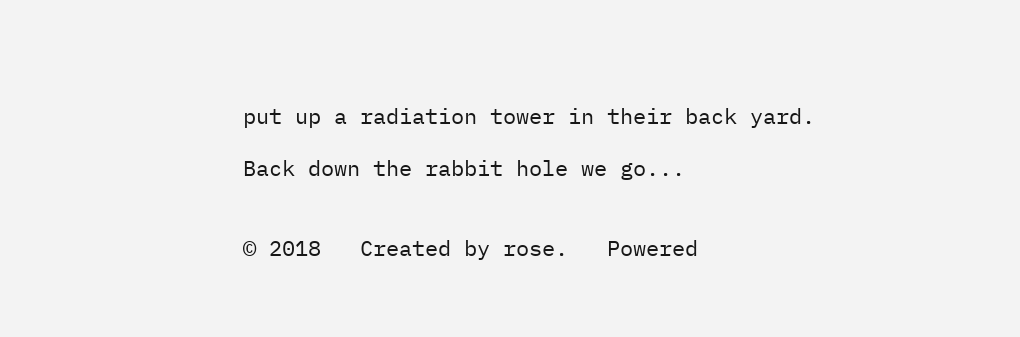put up a radiation tower in their back yard.

Back down the rabbit hole we go...


© 2018   Created by rose.   Powered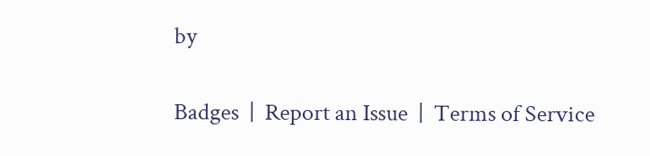by

Badges  |  Report an Issue  |  Terms of Service